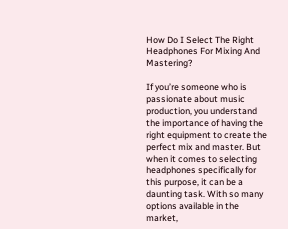How Do I Select The Right Headphones For Mixing And Mastering?

If you’re someone who is passionate about music production, you understand the importance of having the right equipment to create the perfect mix and master. But when it comes to selecting headphones specifically for this purpose, it can be a daunting task. With so many options available in the market,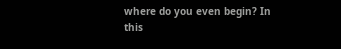where do you even begin? In this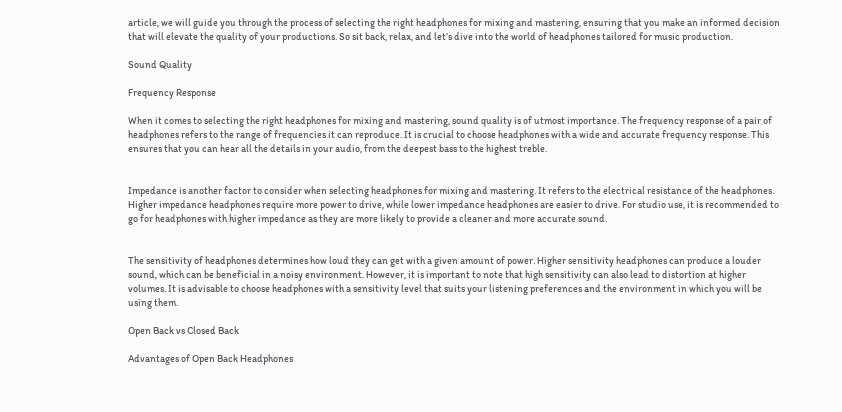article, we will guide you through the process of selecting the right headphones for mixing and mastering, ensuring that you make an informed decision that will elevate the quality of your productions. So sit back, relax, and let’s dive into the world of headphones tailored for music production.

Sound Quality

Frequency Response

When it comes to selecting the right headphones for mixing and mastering, sound quality is of utmost importance. The frequency response of a pair of headphones refers to the range of frequencies it can reproduce. It is crucial to choose headphones with a wide and accurate frequency response. This ensures that you can hear all the details in your audio, from the deepest bass to the highest treble.


Impedance is another factor to consider when selecting headphones for mixing and mastering. It refers to the electrical resistance of the headphones. Higher impedance headphones require more power to drive, while lower impedance headphones are easier to drive. For studio use, it is recommended to go for headphones with higher impedance as they are more likely to provide a cleaner and more accurate sound.


The sensitivity of headphones determines how loud they can get with a given amount of power. Higher sensitivity headphones can produce a louder sound, which can be beneficial in a noisy environment. However, it is important to note that high sensitivity can also lead to distortion at higher volumes. It is advisable to choose headphones with a sensitivity level that suits your listening preferences and the environment in which you will be using them.

Open Back vs Closed Back

Advantages of Open Back Headphones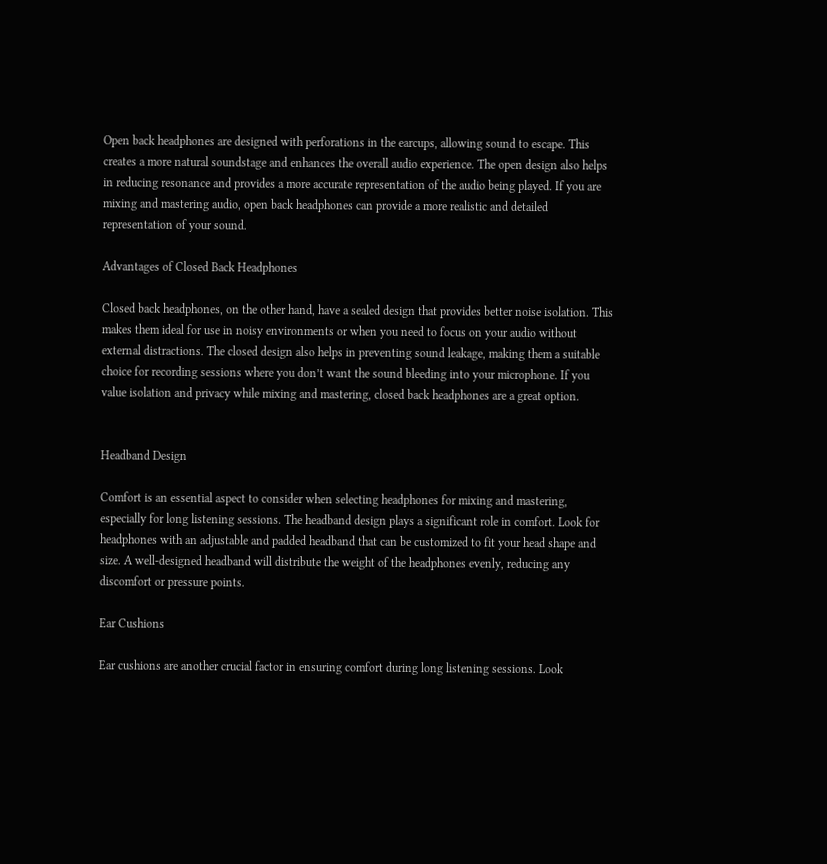Open back headphones are designed with perforations in the earcups, allowing sound to escape. This creates a more natural soundstage and enhances the overall audio experience. The open design also helps in reducing resonance and provides a more accurate representation of the audio being played. If you are mixing and mastering audio, open back headphones can provide a more realistic and detailed representation of your sound.

Advantages of Closed Back Headphones

Closed back headphones, on the other hand, have a sealed design that provides better noise isolation. This makes them ideal for use in noisy environments or when you need to focus on your audio without external distractions. The closed design also helps in preventing sound leakage, making them a suitable choice for recording sessions where you don’t want the sound bleeding into your microphone. If you value isolation and privacy while mixing and mastering, closed back headphones are a great option.


Headband Design

Comfort is an essential aspect to consider when selecting headphones for mixing and mastering, especially for long listening sessions. The headband design plays a significant role in comfort. Look for headphones with an adjustable and padded headband that can be customized to fit your head shape and size. A well-designed headband will distribute the weight of the headphones evenly, reducing any discomfort or pressure points.

Ear Cushions

Ear cushions are another crucial factor in ensuring comfort during long listening sessions. Look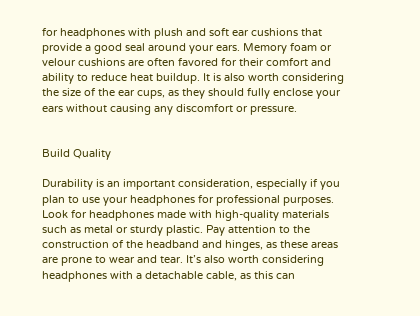for headphones with plush and soft ear cushions that provide a good seal around your ears. Memory foam or velour cushions are often favored for their comfort and ability to reduce heat buildup. It is also worth considering the size of the ear cups, as they should fully enclose your ears without causing any discomfort or pressure.


Build Quality

Durability is an important consideration, especially if you plan to use your headphones for professional purposes. Look for headphones made with high-quality materials such as metal or sturdy plastic. Pay attention to the construction of the headband and hinges, as these areas are prone to wear and tear. It’s also worth considering headphones with a detachable cable, as this can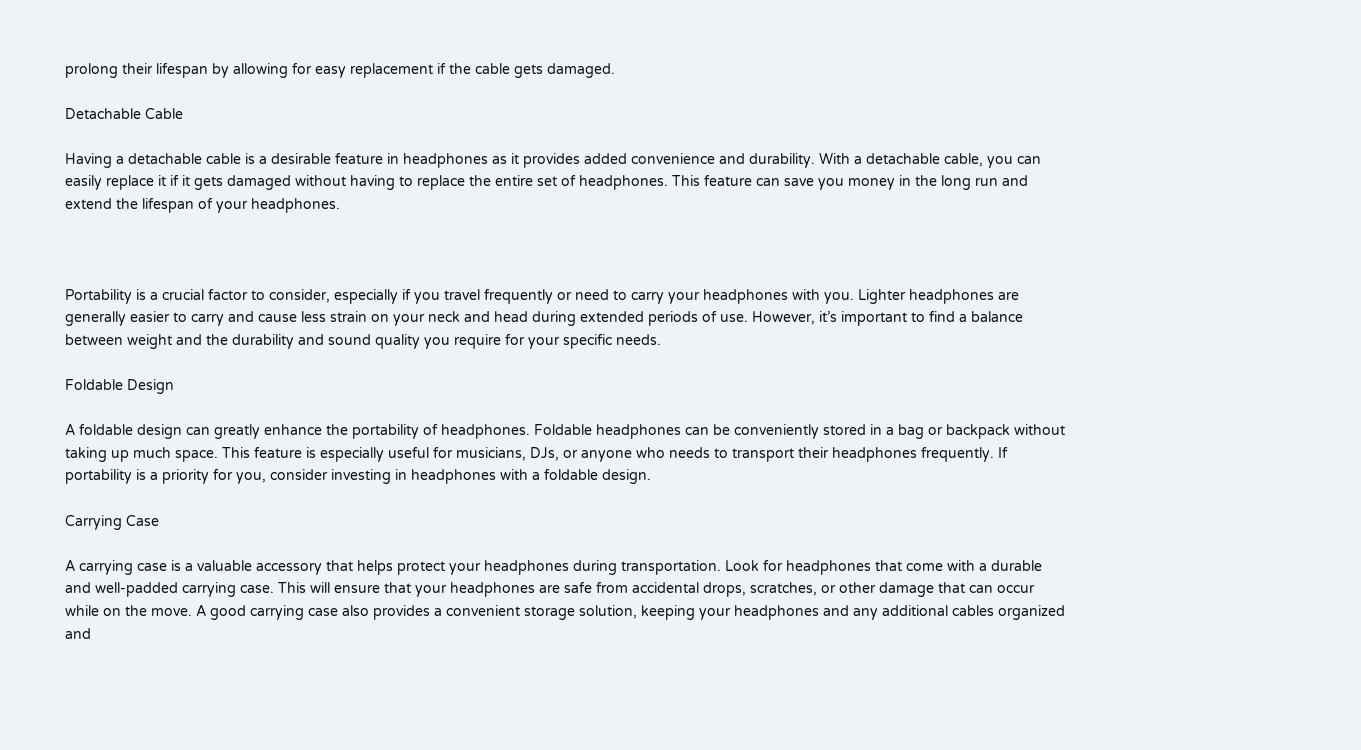prolong their lifespan by allowing for easy replacement if the cable gets damaged.

Detachable Cable

Having a detachable cable is a desirable feature in headphones as it provides added convenience and durability. With a detachable cable, you can easily replace it if it gets damaged without having to replace the entire set of headphones. This feature can save you money in the long run and extend the lifespan of your headphones.



Portability is a crucial factor to consider, especially if you travel frequently or need to carry your headphones with you. Lighter headphones are generally easier to carry and cause less strain on your neck and head during extended periods of use. However, it’s important to find a balance between weight and the durability and sound quality you require for your specific needs.

Foldable Design

A foldable design can greatly enhance the portability of headphones. Foldable headphones can be conveniently stored in a bag or backpack without taking up much space. This feature is especially useful for musicians, DJs, or anyone who needs to transport their headphones frequently. If portability is a priority for you, consider investing in headphones with a foldable design.

Carrying Case

A carrying case is a valuable accessory that helps protect your headphones during transportation. Look for headphones that come with a durable and well-padded carrying case. This will ensure that your headphones are safe from accidental drops, scratches, or other damage that can occur while on the move. A good carrying case also provides a convenient storage solution, keeping your headphones and any additional cables organized and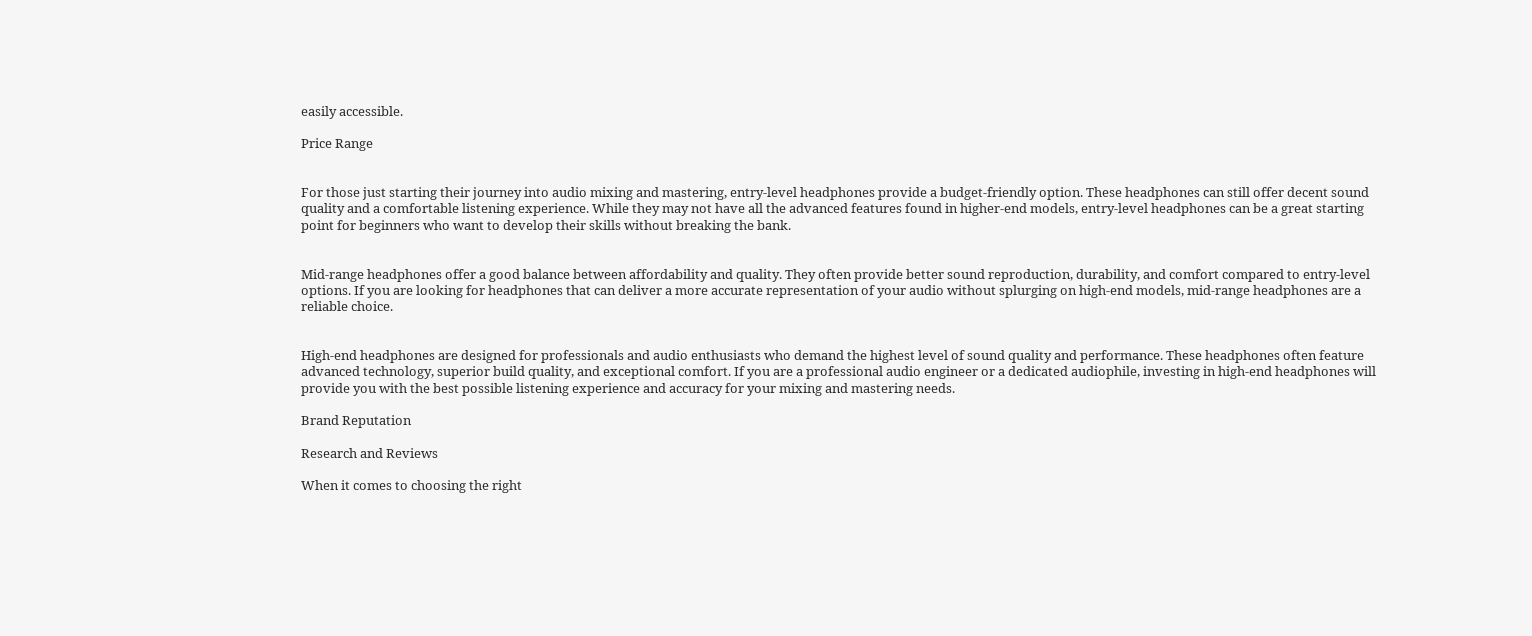easily accessible.

Price Range


For those just starting their journey into audio mixing and mastering, entry-level headphones provide a budget-friendly option. These headphones can still offer decent sound quality and a comfortable listening experience. While they may not have all the advanced features found in higher-end models, entry-level headphones can be a great starting point for beginners who want to develop their skills without breaking the bank.


Mid-range headphones offer a good balance between affordability and quality. They often provide better sound reproduction, durability, and comfort compared to entry-level options. If you are looking for headphones that can deliver a more accurate representation of your audio without splurging on high-end models, mid-range headphones are a reliable choice.


High-end headphones are designed for professionals and audio enthusiasts who demand the highest level of sound quality and performance. These headphones often feature advanced technology, superior build quality, and exceptional comfort. If you are a professional audio engineer or a dedicated audiophile, investing in high-end headphones will provide you with the best possible listening experience and accuracy for your mixing and mastering needs.

Brand Reputation

Research and Reviews

When it comes to choosing the right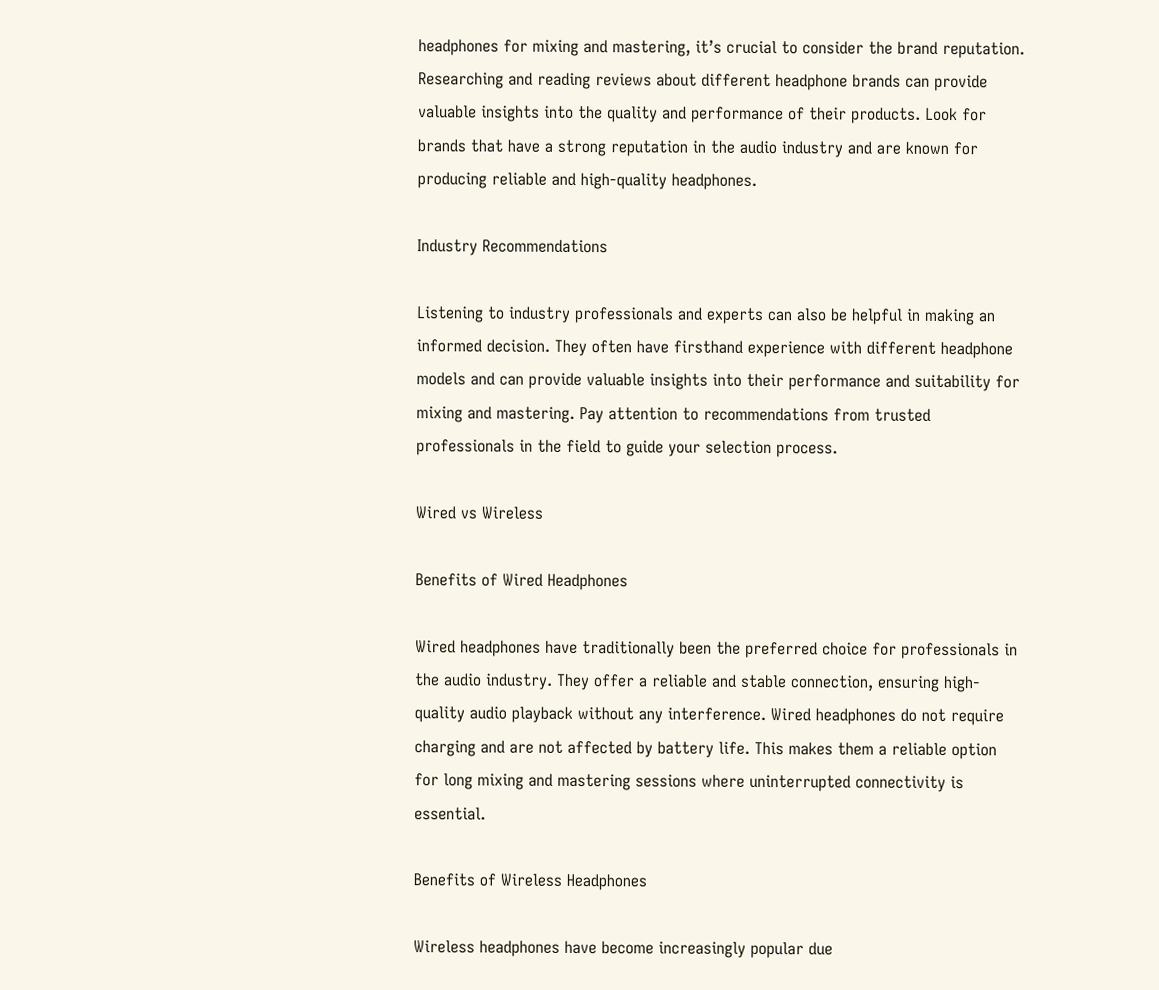headphones for mixing and mastering, it’s crucial to consider the brand reputation. Researching and reading reviews about different headphone brands can provide valuable insights into the quality and performance of their products. Look for brands that have a strong reputation in the audio industry and are known for producing reliable and high-quality headphones.

Industry Recommendations

Listening to industry professionals and experts can also be helpful in making an informed decision. They often have firsthand experience with different headphone models and can provide valuable insights into their performance and suitability for mixing and mastering. Pay attention to recommendations from trusted professionals in the field to guide your selection process.

Wired vs Wireless

Benefits of Wired Headphones

Wired headphones have traditionally been the preferred choice for professionals in the audio industry. They offer a reliable and stable connection, ensuring high-quality audio playback without any interference. Wired headphones do not require charging and are not affected by battery life. This makes them a reliable option for long mixing and mastering sessions where uninterrupted connectivity is essential.

Benefits of Wireless Headphones

Wireless headphones have become increasingly popular due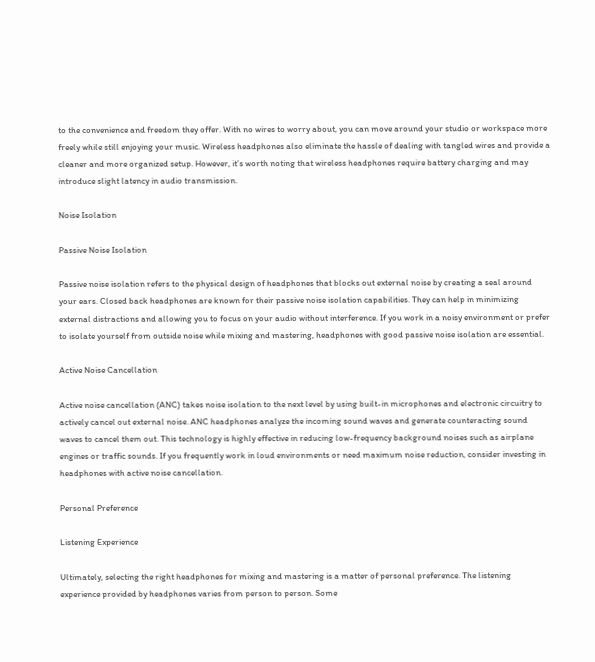to the convenience and freedom they offer. With no wires to worry about, you can move around your studio or workspace more freely while still enjoying your music. Wireless headphones also eliminate the hassle of dealing with tangled wires and provide a cleaner and more organized setup. However, it’s worth noting that wireless headphones require battery charging and may introduce slight latency in audio transmission.

Noise Isolation

Passive Noise Isolation

Passive noise isolation refers to the physical design of headphones that blocks out external noise by creating a seal around your ears. Closed back headphones are known for their passive noise isolation capabilities. They can help in minimizing external distractions and allowing you to focus on your audio without interference. If you work in a noisy environment or prefer to isolate yourself from outside noise while mixing and mastering, headphones with good passive noise isolation are essential.

Active Noise Cancellation

Active noise cancellation (ANC) takes noise isolation to the next level by using built-in microphones and electronic circuitry to actively cancel out external noise. ANC headphones analyze the incoming sound waves and generate counteracting sound waves to cancel them out. This technology is highly effective in reducing low-frequency background noises such as airplane engines or traffic sounds. If you frequently work in loud environments or need maximum noise reduction, consider investing in headphones with active noise cancellation.

Personal Preference

Listening Experience

Ultimately, selecting the right headphones for mixing and mastering is a matter of personal preference. The listening experience provided by headphones varies from person to person. Some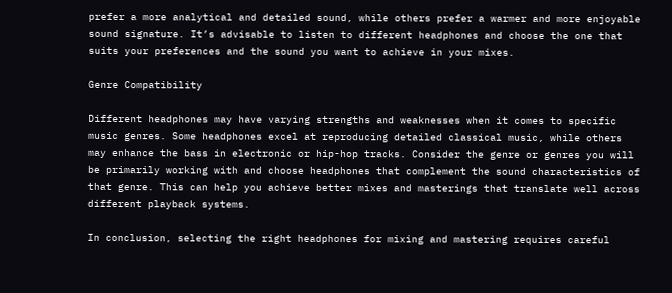prefer a more analytical and detailed sound, while others prefer a warmer and more enjoyable sound signature. It’s advisable to listen to different headphones and choose the one that suits your preferences and the sound you want to achieve in your mixes.

Genre Compatibility

Different headphones may have varying strengths and weaknesses when it comes to specific music genres. Some headphones excel at reproducing detailed classical music, while others may enhance the bass in electronic or hip-hop tracks. Consider the genre or genres you will be primarily working with and choose headphones that complement the sound characteristics of that genre. This can help you achieve better mixes and masterings that translate well across different playback systems.

In conclusion, selecting the right headphones for mixing and mastering requires careful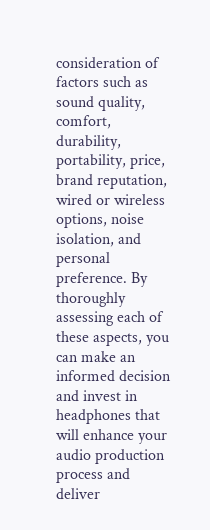consideration of factors such as sound quality, comfort, durability, portability, price, brand reputation, wired or wireless options, noise isolation, and personal preference. By thoroughly assessing each of these aspects, you can make an informed decision and invest in headphones that will enhance your audio production process and deliver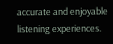accurate and enjoyable listening experiences.